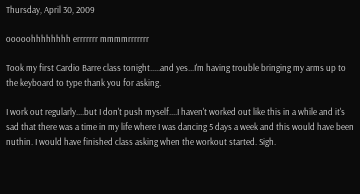Thursday, April 30, 2009

ooooohhhhhhhh errrrrrr mmmmrrrrrrr

Took my first Cardio Barre class tonight.....and yes...I'm having trouble bringing my arms up to the keyboard to type thank you for asking.

I work out regularly....but I don't push myself....I haven't worked out like this in a while and it's sad that there was a time in my life where I was dancing 5 days a week and this would have been nuthin. I would have finished class asking when the workout started. Sigh.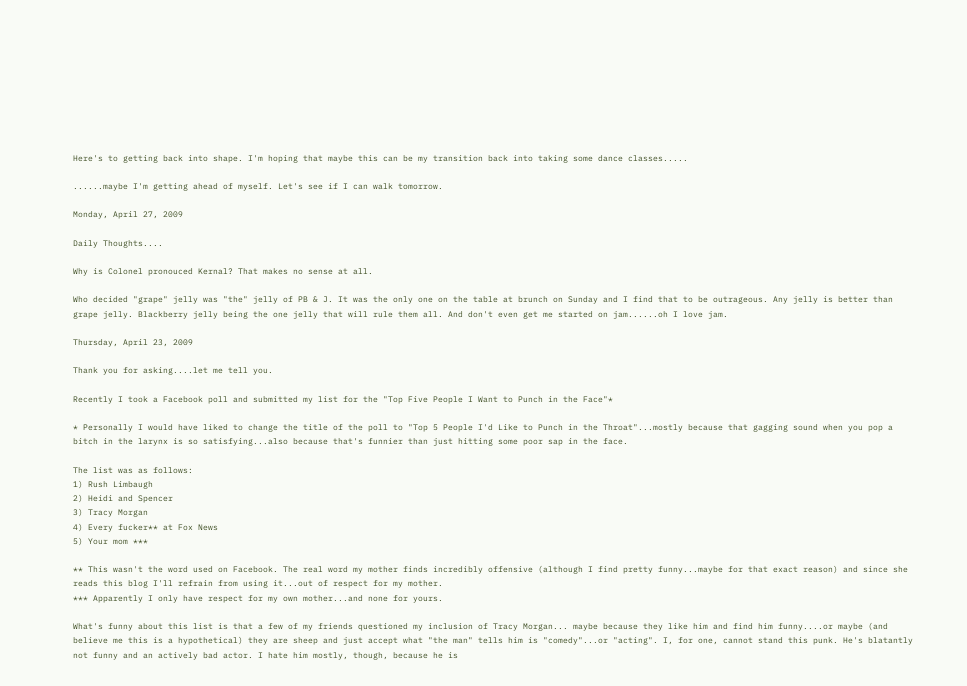Here's to getting back into shape. I'm hoping that maybe this can be my transition back into taking some dance classes.....

......maybe I'm getting ahead of myself. Let's see if I can walk tomorrow.

Monday, April 27, 2009

Daily Thoughts....

Why is Colonel pronouced Kernal? That makes no sense at all.

Who decided "grape" jelly was "the" jelly of PB & J. It was the only one on the table at brunch on Sunday and I find that to be outrageous. Any jelly is better than grape jelly. Blackberry jelly being the one jelly that will rule them all. And don't even get me started on jam......oh I love jam.

Thursday, April 23, 2009

Thank you for asking....let me tell you.

Recently I took a Facebook poll and submitted my list for the "Top Five People I Want to Punch in the Face"*

* Personally I would have liked to change the title of the poll to "Top 5 People I'd Like to Punch in the Throat"...mostly because that gagging sound when you pop a bitch in the larynx is so satisfying...also because that's funnier than just hitting some poor sap in the face.

The list was as follows:
1) Rush Limbaugh
2) Heidi and Spencer
3) Tracy Morgan
4) Every fucker** at Fox News
5) Your mom ***

** This wasn't the word used on Facebook. The real word my mother finds incredibly offensive (although I find pretty funny...maybe for that exact reason) and since she reads this blog I'll refrain from using it...out of respect for my mother.
*** Apparently I only have respect for my own mother...and none for yours.

What's funny about this list is that a few of my friends questioned my inclusion of Tracy Morgan... maybe because they like him and find him funny....or maybe (and believe me this is a hypothetical) they are sheep and just accept what "the man" tells him is "comedy"...or "acting". I, for one, cannot stand this punk. He's blatantly not funny and an actively bad actor. I hate him mostly, though, because he is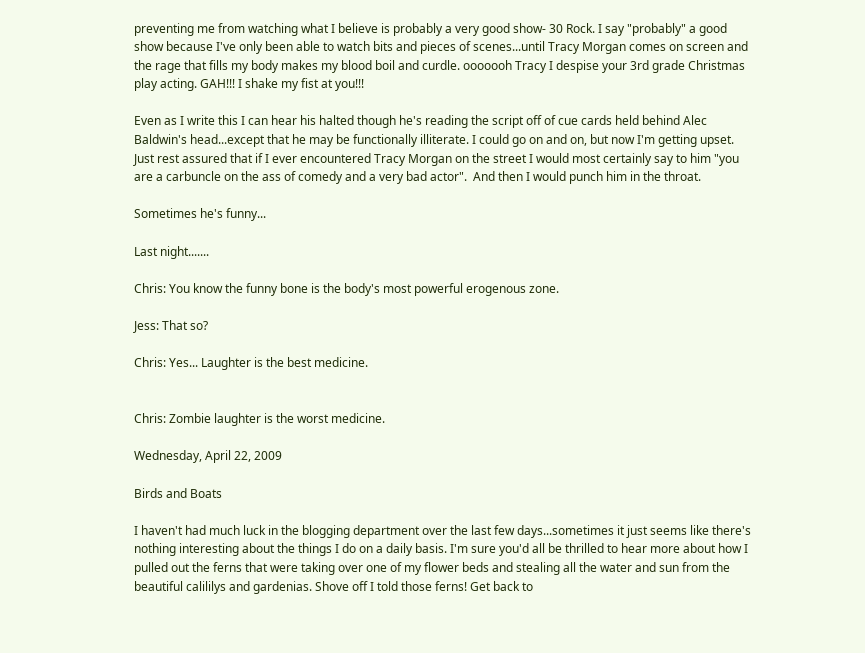preventing me from watching what I believe is probably a very good show- 30 Rock. I say "probably" a good show because I've only been able to watch bits and pieces of scenes...until Tracy Morgan comes on screen and the rage that fills my body makes my blood boil and curdle. ooooooh Tracy I despise your 3rd grade Christmas play acting. GAH!!! I shake my fist at you!!!

Even as I write this I can hear his halted though he's reading the script off of cue cards held behind Alec Baldwin's head...except that he may be functionally illiterate. I could go on and on, but now I'm getting upset. Just rest assured that if I ever encountered Tracy Morgan on the street I would most certainly say to him "you are a carbuncle on the ass of comedy and a very bad actor".  And then I would punch him in the throat.

Sometimes he's funny...

Last night.......

Chris: You know the funny bone is the body's most powerful erogenous zone.

Jess: That so?

Chris: Yes... Laughter is the best medicine.


Chris: Zombie laughter is the worst medicine.

Wednesday, April 22, 2009

Birds and Boats

I haven't had much luck in the blogging department over the last few days...sometimes it just seems like there's nothing interesting about the things I do on a daily basis. I'm sure you'd all be thrilled to hear more about how I pulled out the ferns that were taking over one of my flower beds and stealing all the water and sun from the beautiful calililys and gardenias. Shove off I told those ferns! Get back to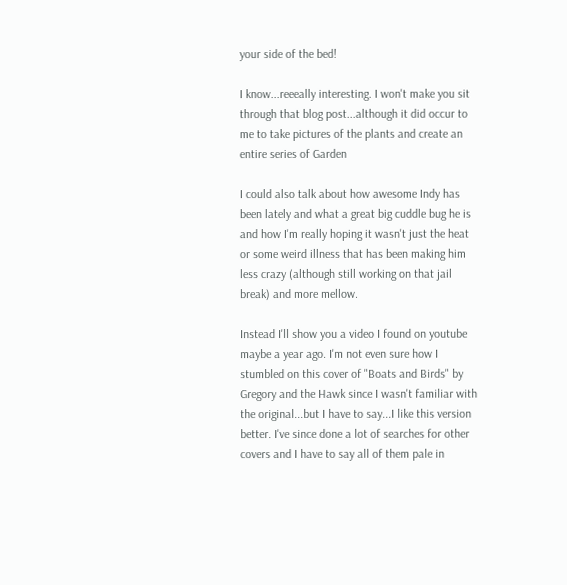your side of the bed!

I know...reeeally interesting. I won't make you sit through that blog post...although it did occur to me to take pictures of the plants and create an entire series of Garden

I could also talk about how awesome Indy has been lately and what a great big cuddle bug he is and how I'm really hoping it wasn't just the heat or some weird illness that has been making him less crazy (although still working on that jail break) and more mellow.

Instead I'll show you a video I found on youtube maybe a year ago. I'm not even sure how I stumbled on this cover of "Boats and Birds" by Gregory and the Hawk since I wasn't familiar with the original...but I have to say...I like this version better. I've since done a lot of searches for other covers and I have to say all of them pale in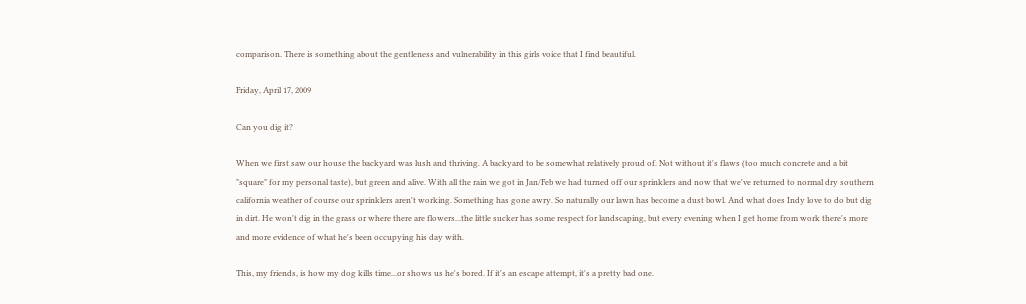comparison. There is something about the gentleness and vulnerability in this girls voice that I find beautiful.

Friday, April 17, 2009

Can you dig it?

When we first saw our house the backyard was lush and thriving. A backyard to be somewhat relatively proud of. Not without it's flaws (too much concrete and a bit "square" for my personal taste), but green and alive. With all the rain we got in Jan/Feb we had turned off our sprinklers and now that we've returned to normal dry southern california weather of course our sprinklers aren't working. Something has gone awry. So naturally our lawn has become a dust bowl. And what does Indy love to do but dig in dirt. He won't dig in the grass or where there are flowers...the little sucker has some respect for landscaping, but every evening when I get home from work there's more and more evidence of what he's been occupying his day with.

This, my friends, is how my dog kills time...or shows us he's bored. If it's an escape attempt, it's a pretty bad one.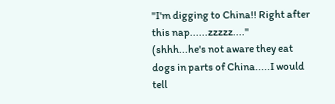"I'm digging to China!! Right after this nap......zzzzz...."
(shhh...he's not aware they eat dogs in parts of China.....I would tell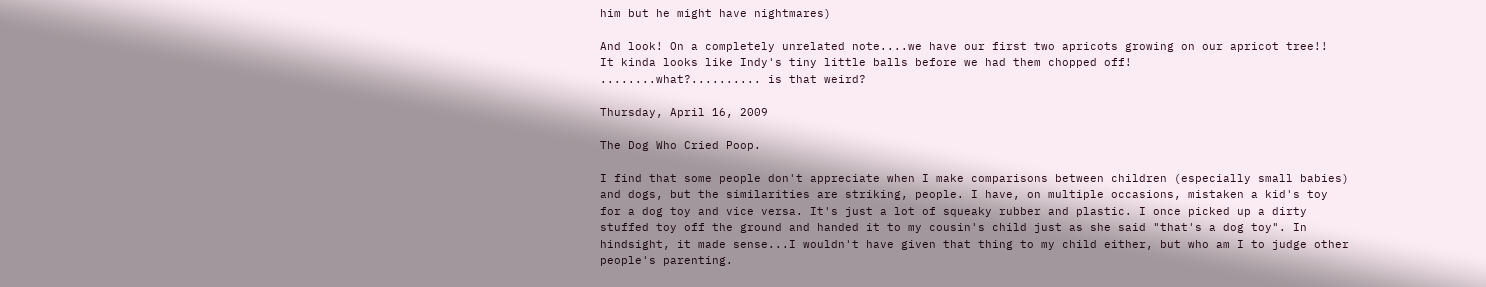him but he might have nightmares)

And look! On a completely unrelated note....we have our first two apricots growing on our apricot tree!!
It kinda looks like Indy's tiny little balls before we had them chopped off!
........what?.......... is that weird?

Thursday, April 16, 2009

The Dog Who Cried Poop.

I find that some people don't appreciate when I make comparisons between children (especially small babies) and dogs, but the similarities are striking, people. I have, on multiple occasions, mistaken a kid's toy for a dog toy and vice versa. It's just a lot of squeaky rubber and plastic. I once picked up a dirty stuffed toy off the ground and handed it to my cousin's child just as she said "that's a dog toy". In hindsight, it made sense...I wouldn't have given that thing to my child either, but who am I to judge other people's parenting.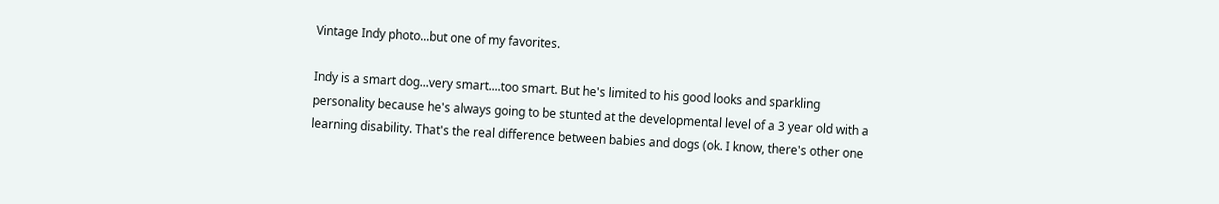Vintage Indy photo...but one of my favorites.

Indy is a smart dog...very smart....too smart. But he's limited to his good looks and sparkling personality because he's always going to be stunted at the developmental level of a 3 year old with a learning disability. That's the real difference between babies and dogs (ok. I know, there's other one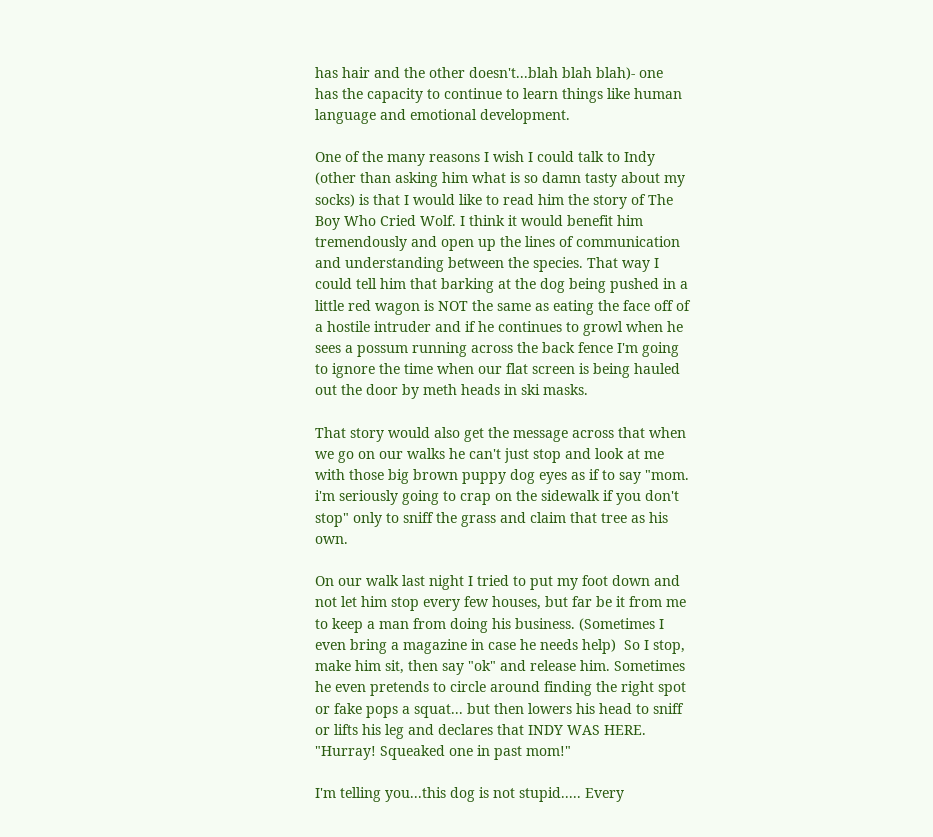has hair and the other doesn't...blah blah blah)- one has the capacity to continue to learn things like human language and emotional development.

One of the many reasons I wish I could talk to Indy (other than asking him what is so damn tasty about my socks) is that I would like to read him the story of The Boy Who Cried Wolf. I think it would benefit him tremendously and open up the lines of communication and understanding between the species. That way I could tell him that barking at the dog being pushed in a little red wagon is NOT the same as eating the face off of a hostile intruder and if he continues to growl when he sees a possum running across the back fence I'm going to ignore the time when our flat screen is being hauled out the door by meth heads in ski masks.

That story would also get the message across that when we go on our walks he can't just stop and look at me with those big brown puppy dog eyes as if to say "mom. i'm seriously going to crap on the sidewalk if you don't stop" only to sniff the grass and claim that tree as his own.

On our walk last night I tried to put my foot down and not let him stop every few houses, but far be it from me to keep a man from doing his business. (Sometimes I even bring a magazine in case he needs help)  So I stop, make him sit, then say "ok" and release him. Sometimes he even pretends to circle around finding the right spot or fake pops a squat... but then lowers his head to sniff or lifts his leg and declares that INDY WAS HERE. "Hurray! Squeaked one in past mom!"

I'm telling you...this dog is not stupid..... Every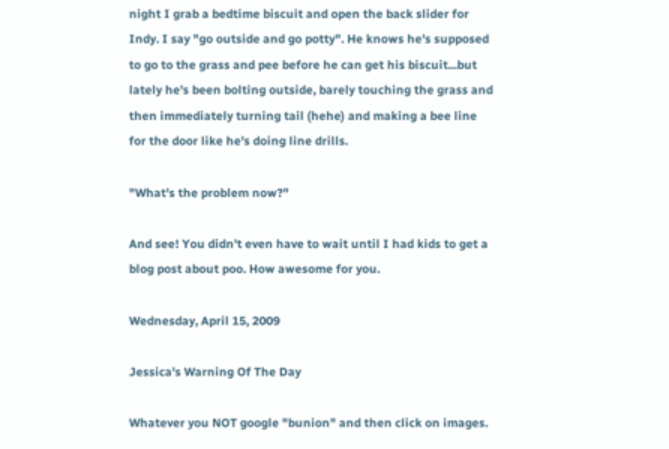night I grab a bedtime biscuit and open the back slider for Indy. I say "go outside and go potty". He knows he's supposed to go to the grass and pee before he can get his biscuit...but lately he's been bolting outside, barely touching the grass and then immediately turning tail (hehe) and making a bee line for the door like he's doing line drills.

"What's the problem now?"

And see! You didn't even have to wait until I had kids to get a blog post about poo. How awesome for you.

Wednesday, April 15, 2009

Jessica's Warning Of The Day

Whatever you NOT google "bunion" and then click on images.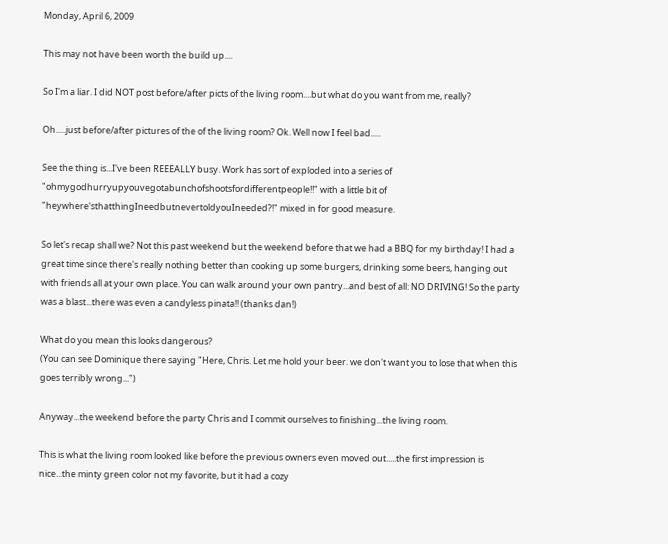Monday, April 6, 2009

This may not have been worth the build up....

So I'm a liar. I did NOT post before/after picts of the living room....but what do you want from me, really?

Oh.....just before/after pictures of the of the living room? Ok. Well now I feel bad.....

See the thing is...I've been REEEALLY busy. Work has sort of exploded into a series of "ohmygodhurryupyouvegotabunchofshootsfordifferentpeople!!" with a little bit of "heywhere'sthatthingIneedbutnevertoldyouIneeded?!" mixed in for good measure.

So let's recap shall we? Not this past weekend but the weekend before that we had a BBQ for my birthday! I had a great time since there's really nothing better than cooking up some burgers, drinking some beers, hanging out with friends all at your own place. You can walk around your own pantry...and best of all: NO DRIVING! So the party was a blast...there was even a candyless pinata!! (thanks dan!)

What do you mean this looks dangerous?
(You can see Dominique there saying "Here, Chris. Let me hold your beer. we don't want you to lose that when this goes terribly wrong...")

Anyway...the weekend before the party Chris and I commit ourselves to finishing...the living room.

This is what the living room looked like before the previous owners even moved out.....the first impression is nice...the minty green color not my favorite, but it had a cozy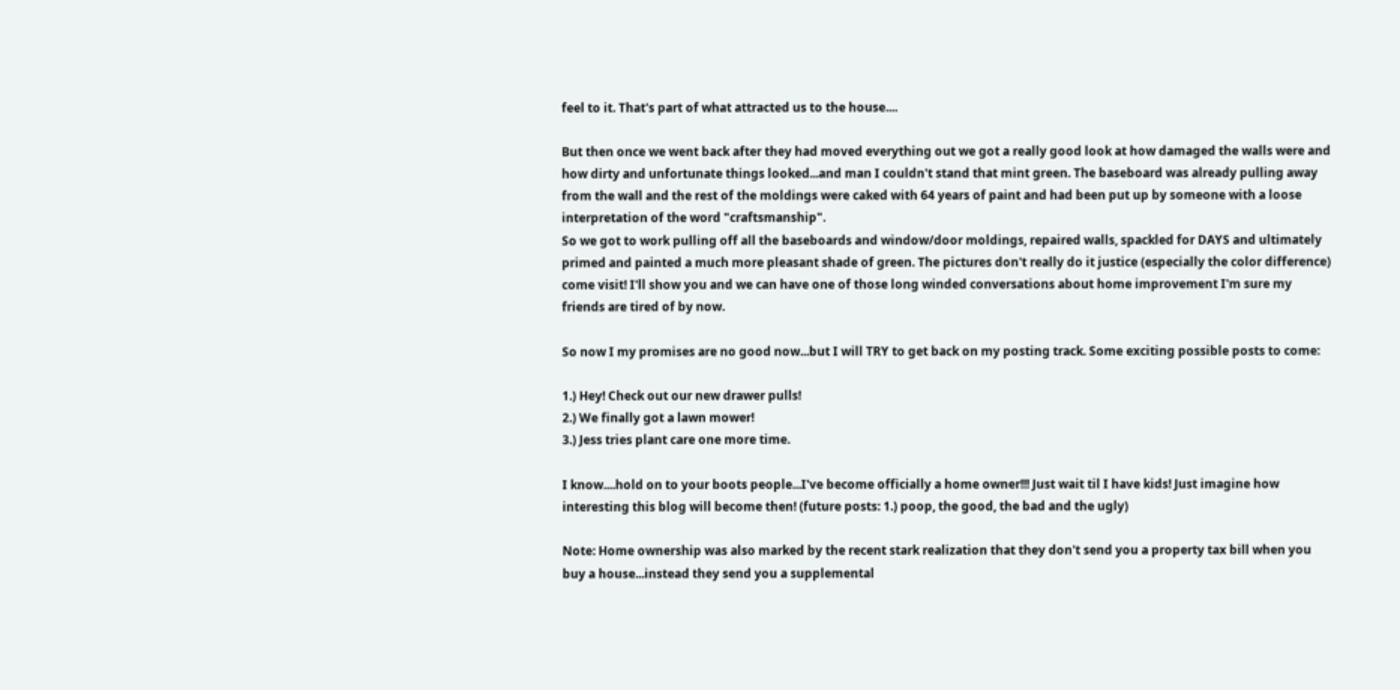feel to it. That's part of what attracted us to the house....

But then once we went back after they had moved everything out we got a really good look at how damaged the walls were and how dirty and unfortunate things looked...and man I couldn't stand that mint green. The baseboard was already pulling away from the wall and the rest of the moldings were caked with 64 years of paint and had been put up by someone with a loose interpretation of the word "craftsmanship".
So we got to work pulling off all the baseboards and window/door moldings, repaired walls, spackled for DAYS and ultimately primed and painted a much more pleasant shade of green. The pictures don't really do it justice (especially the color difference) come visit! I'll show you and we can have one of those long winded conversations about home improvement I'm sure my friends are tired of by now.

So now I my promises are no good now...but I will TRY to get back on my posting track. Some exciting possible posts to come:

1.) Hey! Check out our new drawer pulls!
2.) We finally got a lawn mower!
3.) Jess tries plant care one more time.

I know....hold on to your boots people...I've become officially a home owner!!! Just wait til I have kids! Just imagine how interesting this blog will become then! (future posts: 1.) poop, the good, the bad and the ugly)

Note: Home ownership was also marked by the recent stark realization that they don't send you a property tax bill when you buy a house...instead they send you a supplemental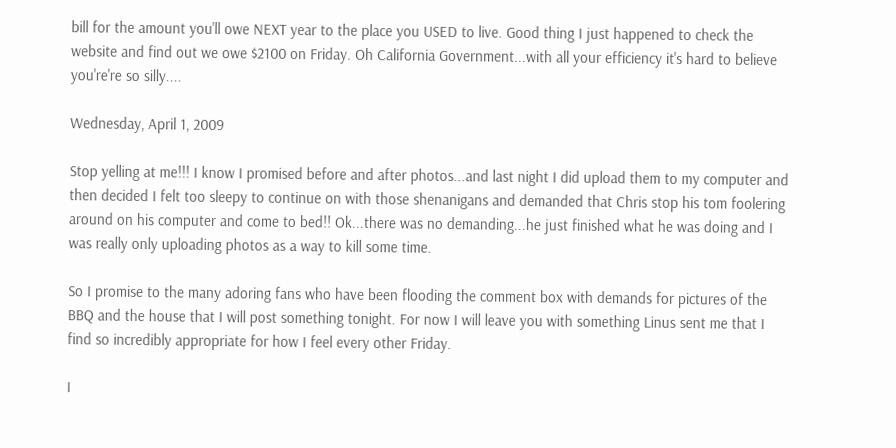bill for the amount you'll owe NEXT year to the place you USED to live. Good thing I just happened to check the website and find out we owe $2100 on Friday. Oh California Government...with all your efficiency it's hard to believe you're're so silly....

Wednesday, April 1, 2009

Stop yelling at me!!! I know I promised before and after photos...and last night I did upload them to my computer and then decided I felt too sleepy to continue on with those shenanigans and demanded that Chris stop his tom foolering around on his computer and come to bed!! Ok...there was no demanding...he just finished what he was doing and I was really only uploading photos as a way to kill some time.

So I promise to the many adoring fans who have been flooding the comment box with demands for pictures of the BBQ and the house that I will post something tonight. For now I will leave you with something Linus sent me that I find so incredibly appropriate for how I feel every other Friday.

I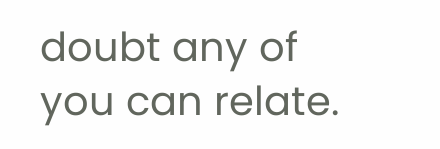doubt any of you can relate.